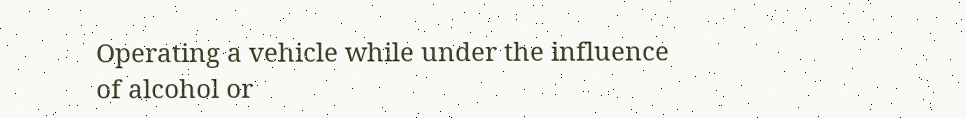Operating a vehicle while under the influence of alcohol or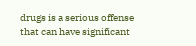drugs is a serious offense that can have significant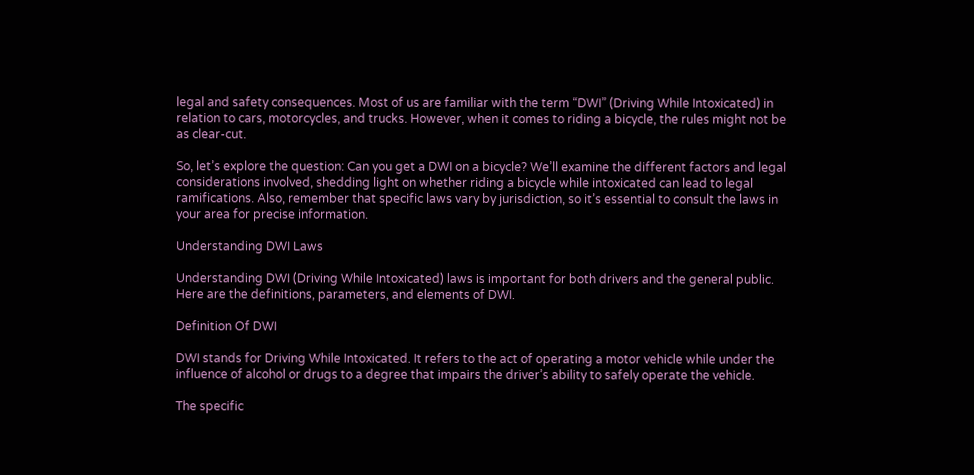legal and safety consequences. Most of us are familiar with the term “DWI” (Driving While Intoxicated) in relation to cars, motorcycles, and trucks. However, when it comes to riding a bicycle, the rules might not be as clear-cut.

So, let’s explore the question: Can you get a DWI on a bicycle? We’ll examine the different factors and legal considerations involved, shedding light on whether riding a bicycle while intoxicated can lead to legal ramifications. Also, remember that specific laws vary by jurisdiction, so it’s essential to consult the laws in your area for precise information.

Understanding DWI Laws

Understanding DWI (Driving While Intoxicated) laws is important for both drivers and the general public. Here are the definitions, parameters, and elements of DWI.

Definition Of DWI

DWI stands for Driving While Intoxicated. It refers to the act of operating a motor vehicle while under the influence of alcohol or drugs to a degree that impairs the driver’s ability to safely operate the vehicle.

The specific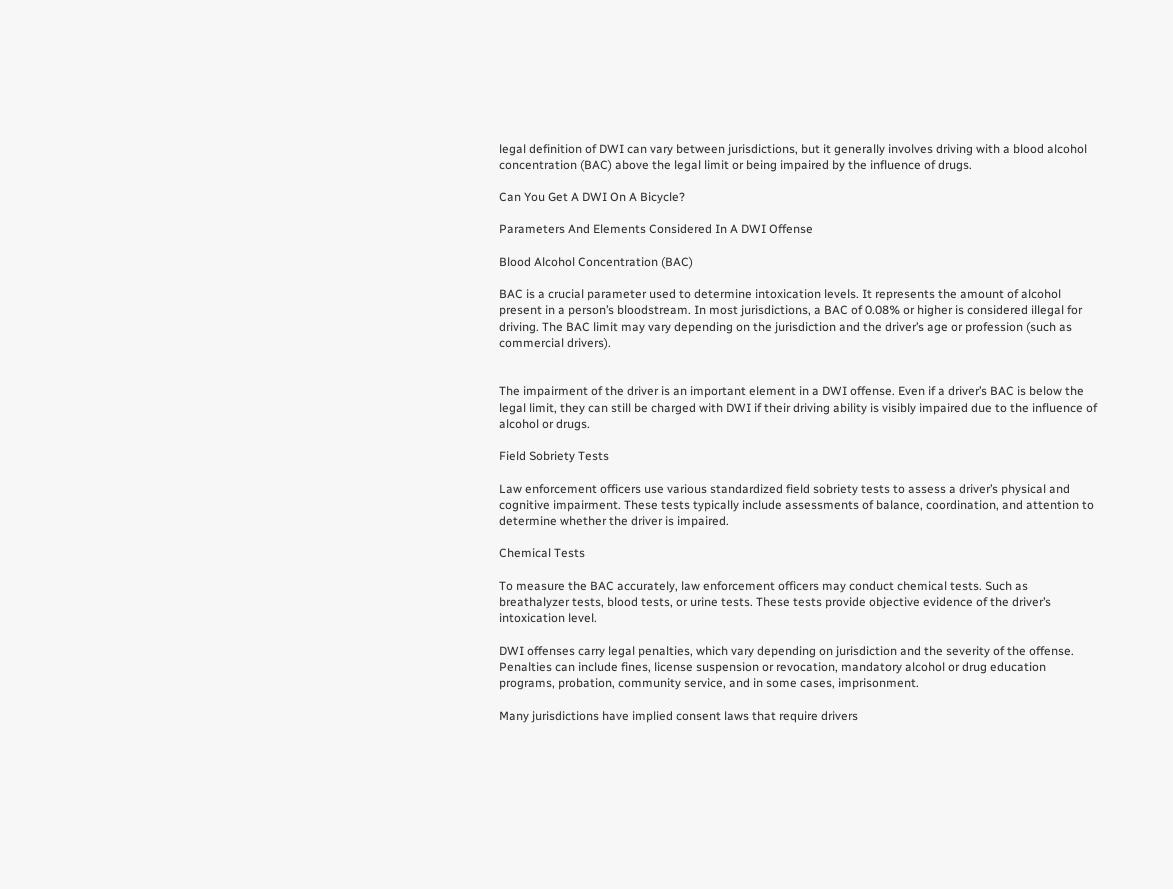legal definition of DWI can vary between jurisdictions, but it generally involves driving with a blood alcohol concentration (BAC) above the legal limit or being impaired by the influence of drugs.

Can You Get A DWI On A Bicycle?

Parameters And Elements Considered In A DWI Offense

Blood Alcohol Concentration (BAC)

BAC is a crucial parameter used to determine intoxication levels. It represents the amount of alcohol present in a person’s bloodstream. In most jurisdictions, a BAC of 0.08% or higher is considered illegal for driving. The BAC limit may vary depending on the jurisdiction and the driver’s age or profession (such as commercial drivers).


The impairment of the driver is an important element in a DWI offense. Even if a driver’s BAC is below the legal limit, they can still be charged with DWI if their driving ability is visibly impaired due to the influence of alcohol or drugs.

Field Sobriety Tests

Law enforcement officers use various standardized field sobriety tests to assess a driver’s physical and cognitive impairment. These tests typically include assessments of balance, coordination, and attention to determine whether the driver is impaired.

Chemical Tests

To measure the BAC accurately, law enforcement officers may conduct chemical tests. Such as breathalyzer tests, blood tests, or urine tests. These tests provide objective evidence of the driver’s intoxication level.

DWI offenses carry legal penalties, which vary depending on jurisdiction and the severity of the offense. Penalties can include fines, license suspension or revocation, mandatory alcohol or drug education programs, probation, community service, and in some cases, imprisonment.

Many jurisdictions have implied consent laws that require drivers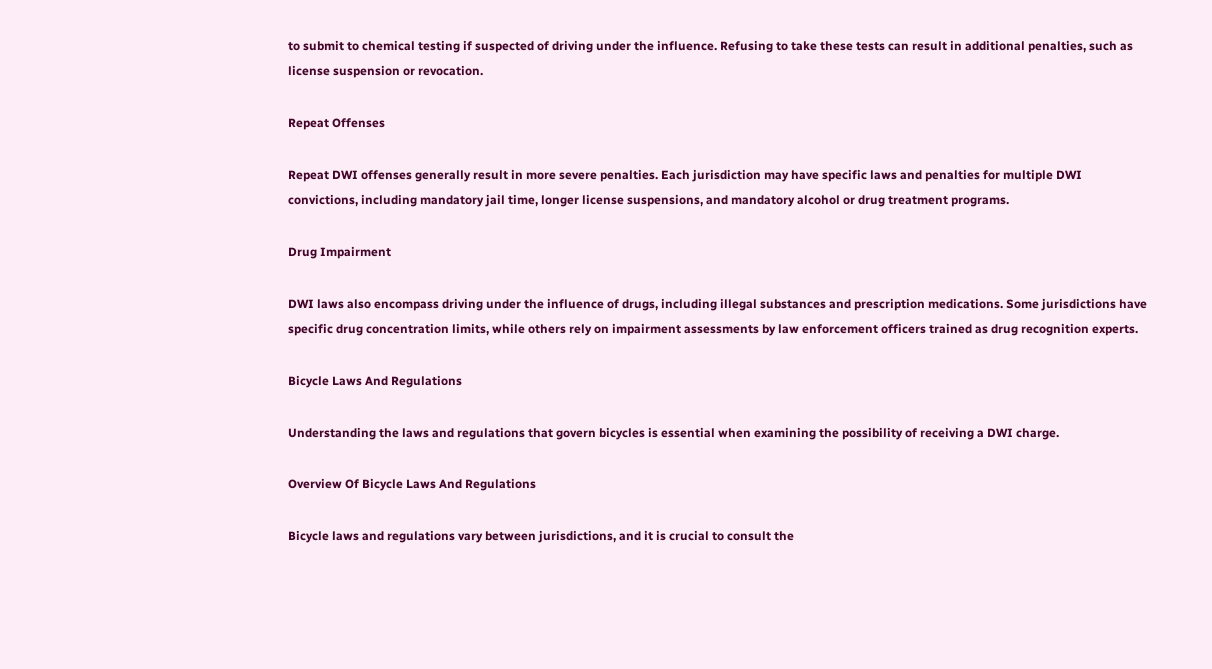to submit to chemical testing if suspected of driving under the influence. Refusing to take these tests can result in additional penalties, such as license suspension or revocation.

Repeat Offenses

Repeat DWI offenses generally result in more severe penalties. Each jurisdiction may have specific laws and penalties for multiple DWI convictions, including mandatory jail time, longer license suspensions, and mandatory alcohol or drug treatment programs.

Drug Impairment

DWI laws also encompass driving under the influence of drugs, including illegal substances and prescription medications. Some jurisdictions have specific drug concentration limits, while others rely on impairment assessments by law enforcement officers trained as drug recognition experts.

Bicycle Laws And Regulations

Understanding the laws and regulations that govern bicycles is essential when examining the possibility of receiving a DWI charge.

Overview Of Bicycle Laws And Regulations

Bicycle laws and regulations vary between jurisdictions, and it is crucial to consult the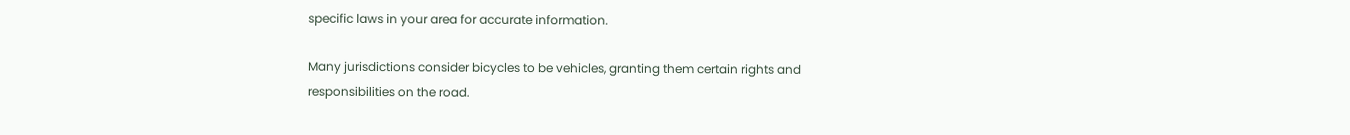specific laws in your area for accurate information.

Many jurisdictions consider bicycles to be vehicles, granting them certain rights and responsibilities on the road.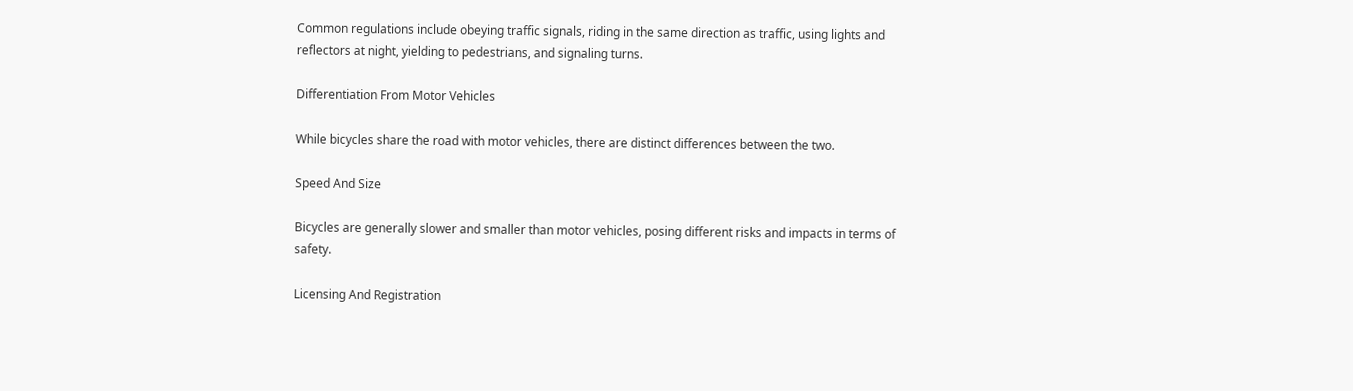Common regulations include obeying traffic signals, riding in the same direction as traffic, using lights and reflectors at night, yielding to pedestrians, and signaling turns.

Differentiation From Motor Vehicles

While bicycles share the road with motor vehicles, there are distinct differences between the two.

Speed And Size

Bicycles are generally slower and smaller than motor vehicles, posing different risks and impacts in terms of safety.

Licensing And Registration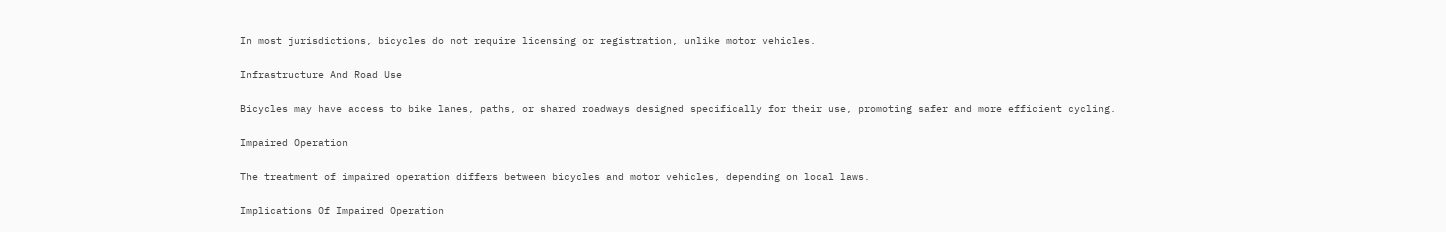In most jurisdictions, bicycles do not require licensing or registration, unlike motor vehicles.

Infrastructure And Road Use

Bicycles may have access to bike lanes, paths, or shared roadways designed specifically for their use, promoting safer and more efficient cycling.

Impaired Operation

The treatment of impaired operation differs between bicycles and motor vehicles, depending on local laws.

Implications Of Impaired Operation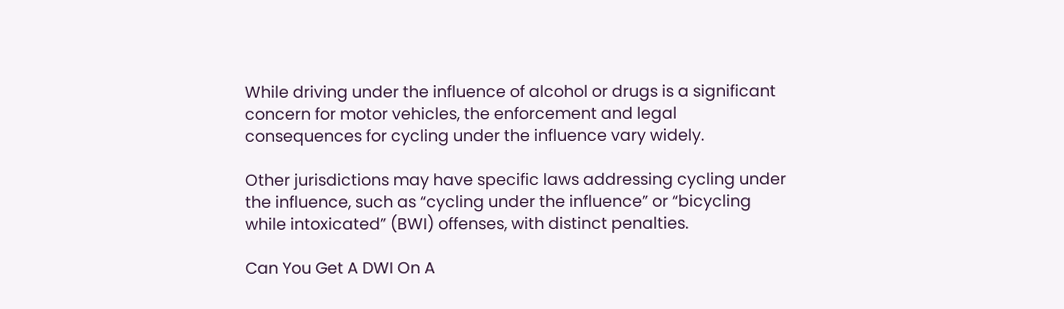While driving under the influence of alcohol or drugs is a significant concern for motor vehicles, the enforcement and legal consequences for cycling under the influence vary widely.

Other jurisdictions may have specific laws addressing cycling under the influence, such as “cycling under the influence” or “bicycling while intoxicated” (BWI) offenses, with distinct penalties.

Can You Get A DWI On A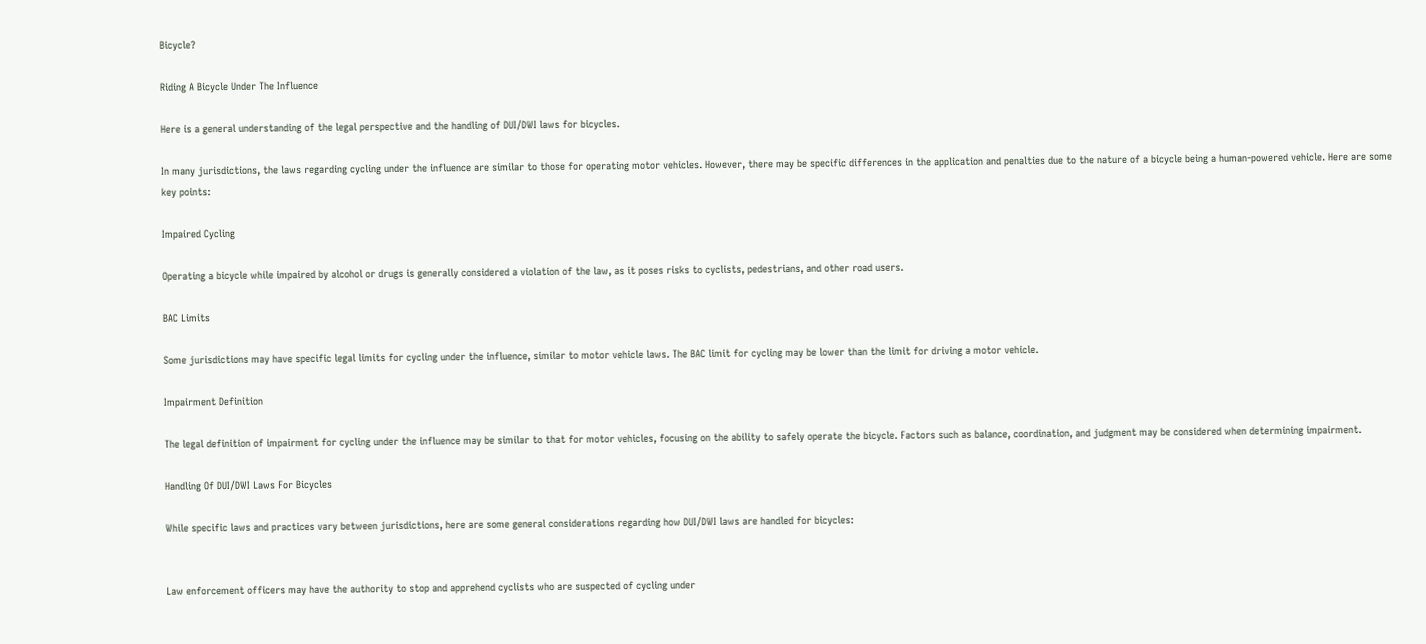Bicycle?

Riding A Bicycle Under The Influence

Here is a general understanding of the legal perspective and the handling of DUI/DWI laws for bicycles.

In many jurisdictions, the laws regarding cycling under the influence are similar to those for operating motor vehicles. However, there may be specific differences in the application and penalties due to the nature of a bicycle being a human-powered vehicle. Here are some key points:

Impaired Cycling

Operating a bicycle while impaired by alcohol or drugs is generally considered a violation of the law, as it poses risks to cyclists, pedestrians, and other road users.

BAC Limits

Some jurisdictions may have specific legal limits for cycling under the influence, similar to motor vehicle laws. The BAC limit for cycling may be lower than the limit for driving a motor vehicle.

Impairment Definition

The legal definition of impairment for cycling under the influence may be similar to that for motor vehicles, focusing on the ability to safely operate the bicycle. Factors such as balance, coordination, and judgment may be considered when determining impairment.

Handling Of DUI/DWI Laws For Bicycles

While specific laws and practices vary between jurisdictions, here are some general considerations regarding how DUI/DWI laws are handled for bicycles:


Law enforcement officers may have the authority to stop and apprehend cyclists who are suspected of cycling under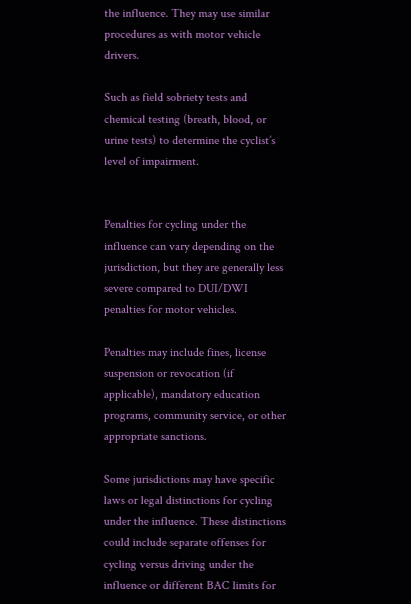the influence. They may use similar procedures as with motor vehicle drivers.

Such as field sobriety tests and chemical testing (breath, blood, or urine tests) to determine the cyclist’s level of impairment.


Penalties for cycling under the influence can vary depending on the jurisdiction, but they are generally less severe compared to DUI/DWI penalties for motor vehicles.

Penalties may include fines, license suspension or revocation (if applicable), mandatory education programs, community service, or other appropriate sanctions.

Some jurisdictions may have specific laws or legal distinctions for cycling under the influence. These distinctions could include separate offenses for cycling versus driving under the influence or different BAC limits for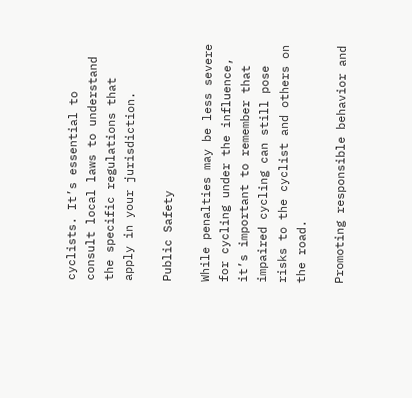cyclists. It’s essential to consult local laws to understand the specific regulations that apply in your jurisdiction.

Public Safety

While penalties may be less severe for cycling under the influence, it’s important to remember that impaired cycling can still pose risks to the cyclist and others on the road.

Promoting responsible behavior and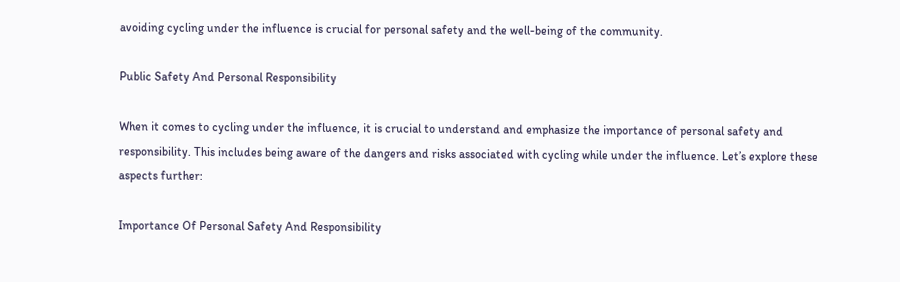avoiding cycling under the influence is crucial for personal safety and the well-being of the community.

Public Safety And Personal Responsibility

When it comes to cycling under the influence, it is crucial to understand and emphasize the importance of personal safety and responsibility. This includes being aware of the dangers and risks associated with cycling while under the influence. Let’s explore these aspects further:

Importance Of Personal Safety And Responsibility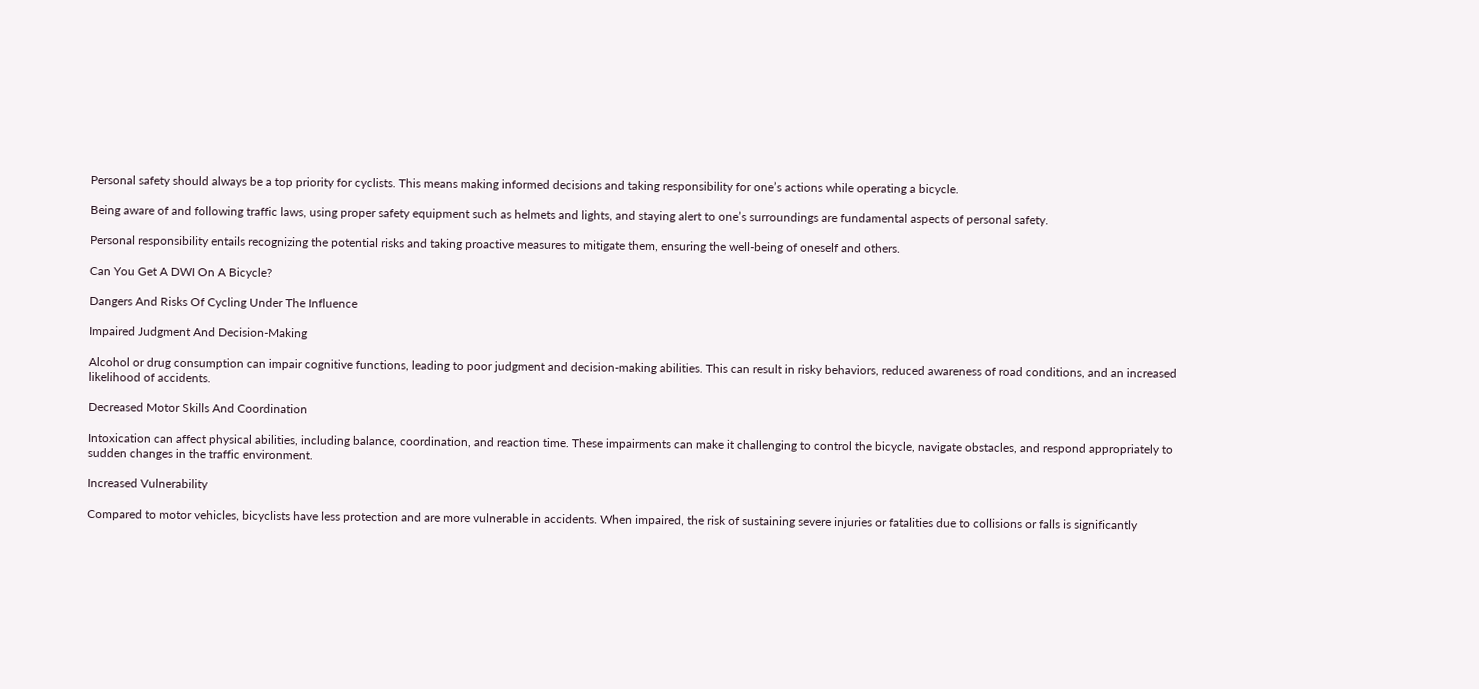Personal safety should always be a top priority for cyclists. This means making informed decisions and taking responsibility for one’s actions while operating a bicycle.

Being aware of and following traffic laws, using proper safety equipment such as helmets and lights, and staying alert to one’s surroundings are fundamental aspects of personal safety.

Personal responsibility entails recognizing the potential risks and taking proactive measures to mitigate them, ensuring the well-being of oneself and others.

Can You Get A DWI On A Bicycle?

Dangers And Risks Of Cycling Under The Influence

Impaired Judgment And Decision-Making

Alcohol or drug consumption can impair cognitive functions, leading to poor judgment and decision-making abilities. This can result in risky behaviors, reduced awareness of road conditions, and an increased likelihood of accidents.

Decreased Motor Skills And Coordination

Intoxication can affect physical abilities, including balance, coordination, and reaction time. These impairments can make it challenging to control the bicycle, navigate obstacles, and respond appropriately to sudden changes in the traffic environment.

Increased Vulnerability

Compared to motor vehicles, bicyclists have less protection and are more vulnerable in accidents. When impaired, the risk of sustaining severe injuries or fatalities due to collisions or falls is significantly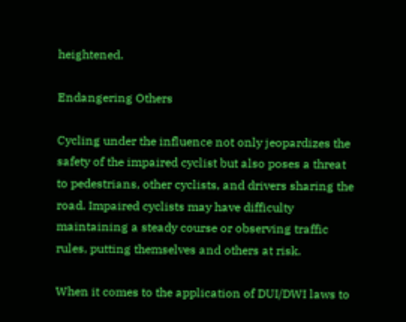heightened.

Endangering Others

Cycling under the influence not only jeopardizes the safety of the impaired cyclist but also poses a threat to pedestrians, other cyclists, and drivers sharing the road. Impaired cyclists may have difficulty maintaining a steady course or observing traffic rules, putting themselves and others at risk.

When it comes to the application of DUI/DWI laws to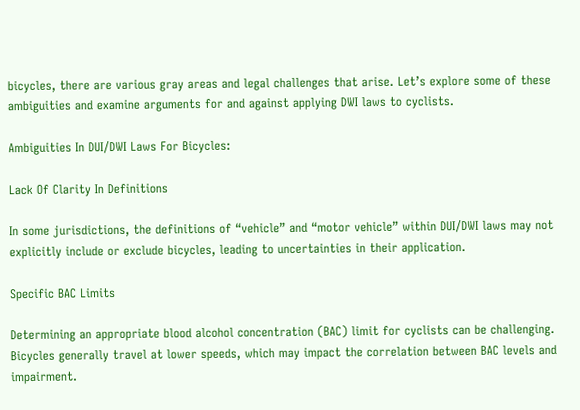bicycles, there are various gray areas and legal challenges that arise. Let’s explore some of these ambiguities and examine arguments for and against applying DWI laws to cyclists.

Ambiguities In DUI/DWI Laws For Bicycles:

Lack Of Clarity In Definitions

In some jurisdictions, the definitions of “vehicle” and “motor vehicle” within DUI/DWI laws may not explicitly include or exclude bicycles, leading to uncertainties in their application.

Specific BAC Limits

Determining an appropriate blood alcohol concentration (BAC) limit for cyclists can be challenging. Bicycles generally travel at lower speeds, which may impact the correlation between BAC levels and impairment.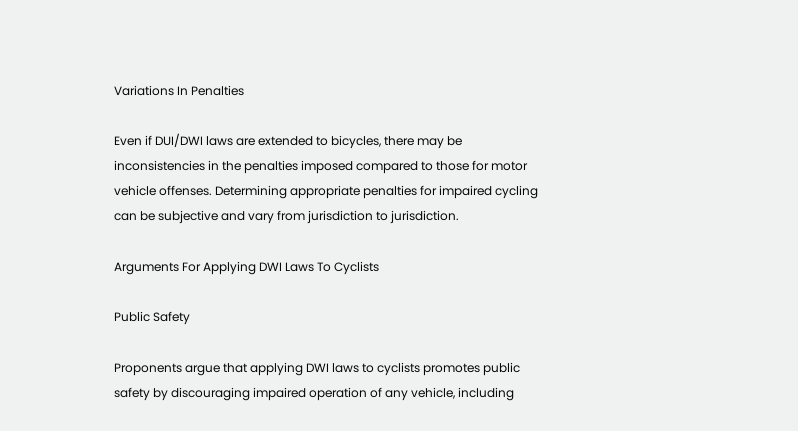Variations In Penalties

Even if DUI/DWI laws are extended to bicycles, there may be inconsistencies in the penalties imposed compared to those for motor vehicle offenses. Determining appropriate penalties for impaired cycling can be subjective and vary from jurisdiction to jurisdiction.

Arguments For Applying DWI Laws To Cyclists

Public Safety

Proponents argue that applying DWI laws to cyclists promotes public safety by discouraging impaired operation of any vehicle, including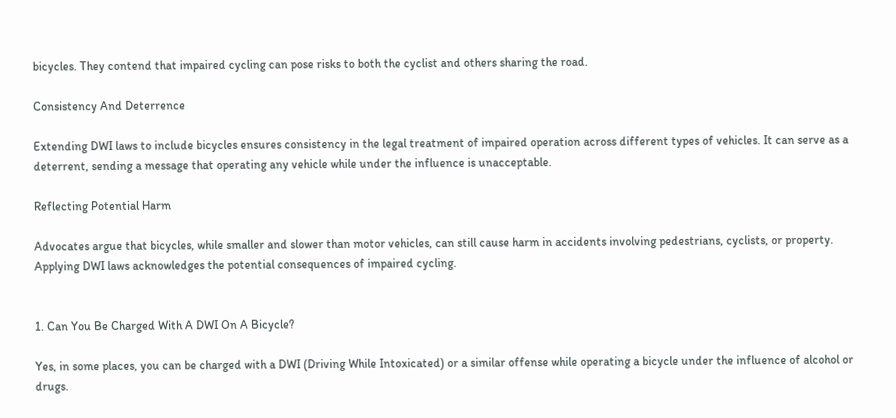bicycles. They contend that impaired cycling can pose risks to both the cyclist and others sharing the road.

Consistency And Deterrence

Extending DWI laws to include bicycles ensures consistency in the legal treatment of impaired operation across different types of vehicles. It can serve as a deterrent, sending a message that operating any vehicle while under the influence is unacceptable.

Reflecting Potential Harm

Advocates argue that bicycles, while smaller and slower than motor vehicles, can still cause harm in accidents involving pedestrians, cyclists, or property. Applying DWI laws acknowledges the potential consequences of impaired cycling.


1. Can You Be Charged With A DWI On A Bicycle?

Yes, in some places, you can be charged with a DWI (Driving While Intoxicated) or a similar offense while operating a bicycle under the influence of alcohol or drugs.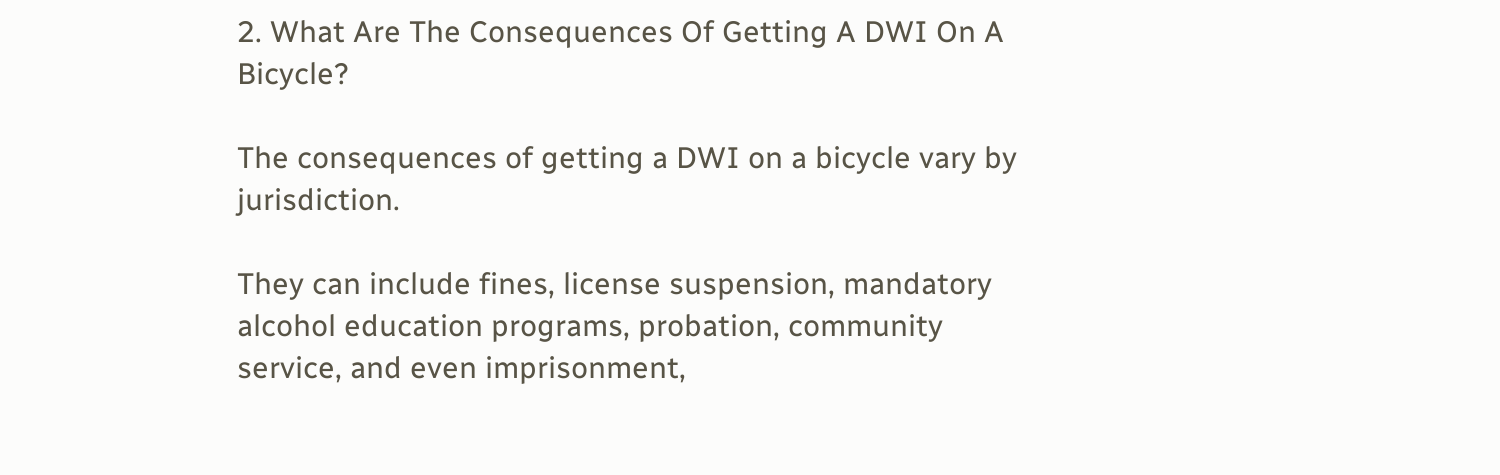2. What Are The Consequences Of Getting A DWI On A Bicycle?

The consequences of getting a DWI on a bicycle vary by jurisdiction.

They can include fines, license suspension, mandatory alcohol education programs, probation, community service, and even imprisonment,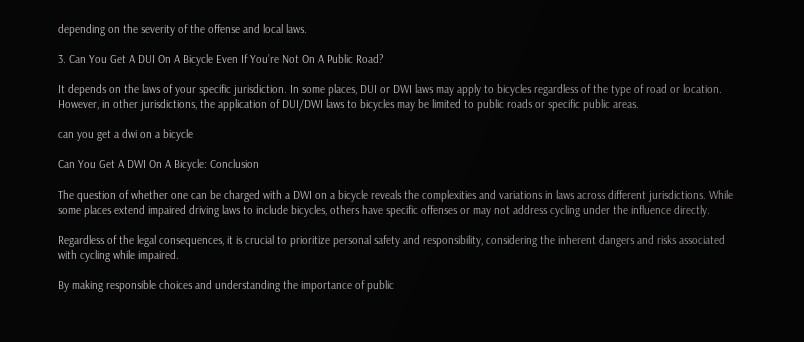depending on the severity of the offense and local laws.

3. Can You Get A DUI On A Bicycle Even If You’re Not On A Public Road?

It depends on the laws of your specific jurisdiction. In some places, DUI or DWI laws may apply to bicycles regardless of the type of road or location. However, in other jurisdictions, the application of DUI/DWI laws to bicycles may be limited to public roads or specific public areas.

can you get a dwi on a bicycle

Can You Get A DWI On A Bicycle: Conclusion

The question of whether one can be charged with a DWI on a bicycle reveals the complexities and variations in laws across different jurisdictions. While some places extend impaired driving laws to include bicycles, others have specific offenses or may not address cycling under the influence directly.

Regardless of the legal consequences, it is crucial to prioritize personal safety and responsibility, considering the inherent dangers and risks associated with cycling while impaired.

By making responsible choices and understanding the importance of public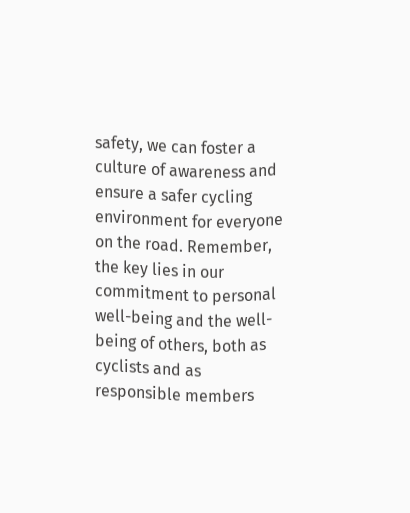safety, we can foster a culture of awareness and ensure a safer cycling environment for everyone on the road. Remember, the key lies in our commitment to personal well-being and the well-being of others, both as cyclists and as responsible members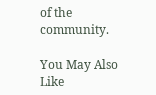of the community.

You May Also Like